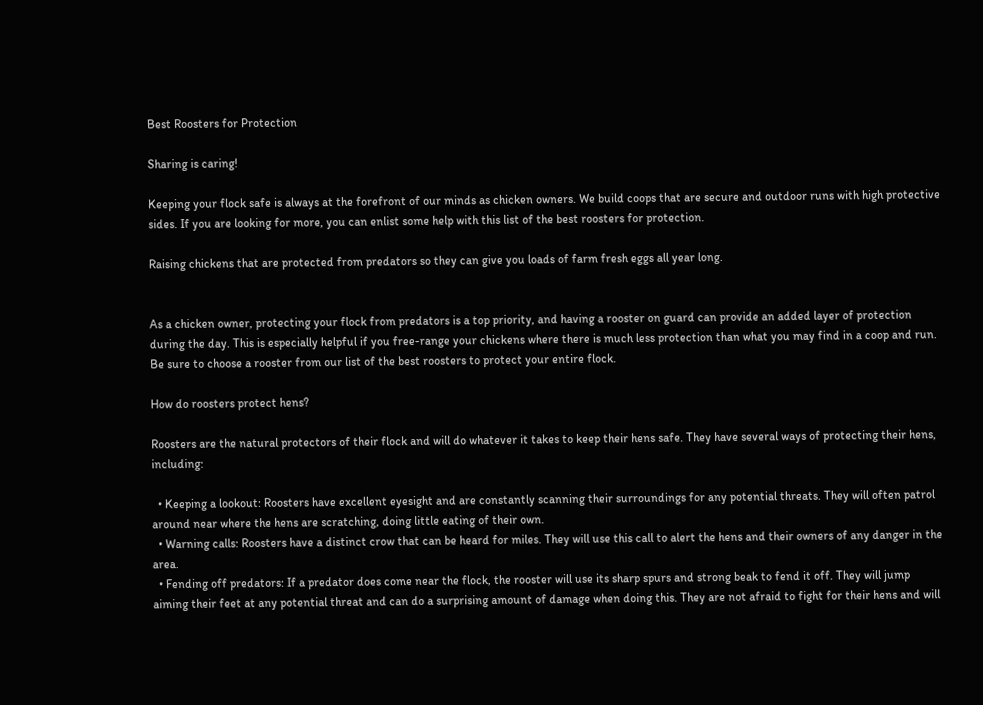Best Roosters for Protection

Sharing is caring!

Keeping your flock safe is always at the forefront of our minds as chicken owners. We build coops that are secure and outdoor runs with high protective sides. If you are looking for more, you can enlist some help with this list of the best roosters for protection.

Raising chickens that are protected from predators so they can give you loads of farm fresh eggs all year long.


As a chicken owner, protecting your flock from predators is a top priority, and having a rooster on guard can provide an added layer of protection during the day. This is especially helpful if you free-range your chickens where there is much less protection than what you may find in a coop and run. Be sure to choose a rooster from our list of the best roosters to protect your entire flock.

How do roosters protect hens?

Roosters are the natural protectors of their flock and will do whatever it takes to keep their hens safe. They have several ways of protecting their hens, including:

  • Keeping a lookout: Roosters have excellent eyesight and are constantly scanning their surroundings for any potential threats. They will often patrol around near where the hens are scratching, doing little eating of their own.
  • Warning calls: Roosters have a distinct crow that can be heard for miles. They will use this call to alert the hens and their owners of any danger in the area.
  • Fending off predators: If a predator does come near the flock, the rooster will use its sharp spurs and strong beak to fend it off. They will jump aiming their feet at any potential threat and can do a surprising amount of damage when doing this. They are not afraid to fight for their hens and will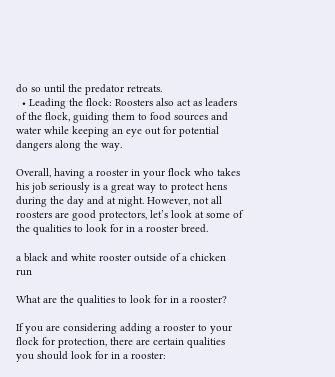do so until the predator retreats.
  • Leading the flock: Roosters also act as leaders of the flock, guiding them to food sources and water while keeping an eye out for potential dangers along the way.

Overall, having a rooster in your flock who takes his job seriously is a great way to protect hens during the day and at night. However, not all roosters are good protectors, let’s look at some of the qualities to look for in a rooster breed.

a black and white rooster outside of a chicken run

What are the qualities to look for in a rooster?

If you are considering adding a rooster to your flock for protection, there are certain qualities you should look for in a rooster: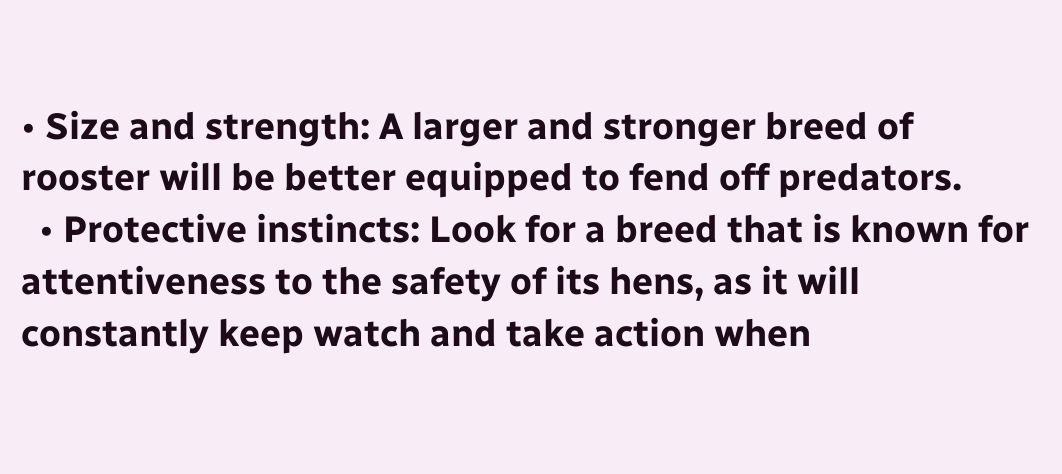• Size and strength: A larger and stronger breed of rooster will be better equipped to fend off predators.
  • Protective instincts: Look for a breed that is known for attentiveness to the safety of its hens, as it will constantly keep watch and take action when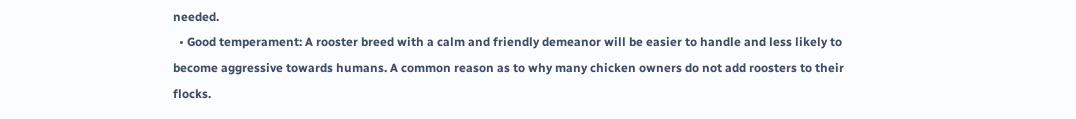needed.
  • Good temperament: A rooster breed with a calm and friendly demeanor will be easier to handle and less likely to become aggressive towards humans. A common reason as to why many chicken owners do not add roosters to their flocks.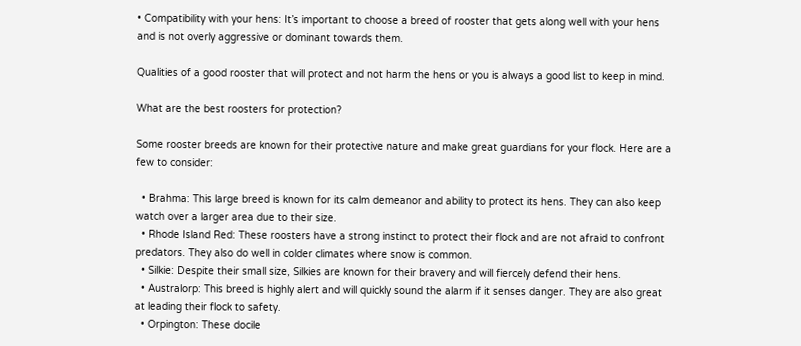• Compatibility with your hens: It’s important to choose a breed of rooster that gets along well with your hens and is not overly aggressive or dominant towards them.

Qualities of a good rooster that will protect and not harm the hens or you is always a good list to keep in mind.

What are the best roosters for protection?

Some rooster breeds are known for their protective nature and make great guardians for your flock. Here are a few to consider:

  • Brahma: This large breed is known for its calm demeanor and ability to protect its hens. They can also keep watch over a larger area due to their size.
  • Rhode Island Red: These roosters have a strong instinct to protect their flock and are not afraid to confront predators. They also do well in colder climates where snow is common.
  • Silkie: Despite their small size, Silkies are known for their bravery and will fiercely defend their hens.
  • Australorp: This breed is highly alert and will quickly sound the alarm if it senses danger. They are also great at leading their flock to safety.
  • Orpington: These docile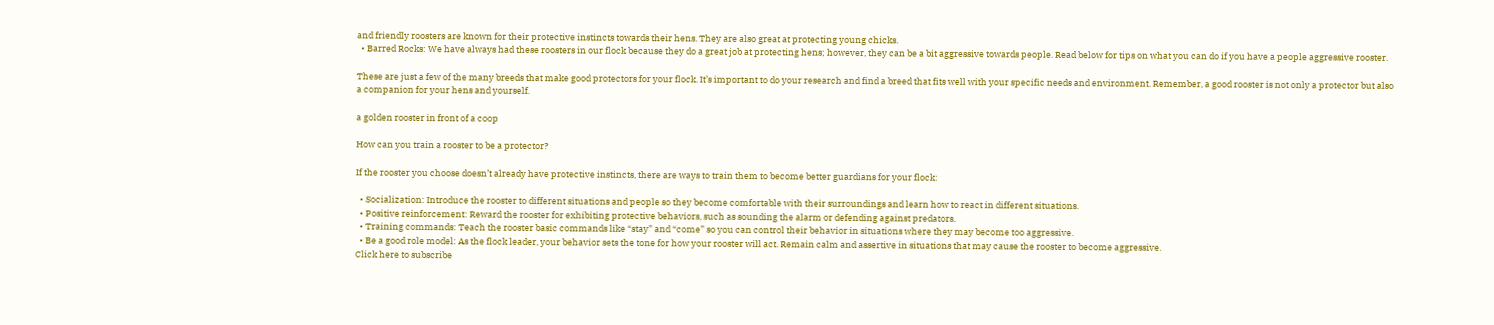and friendly roosters are known for their protective instincts towards their hens. They are also great at protecting young chicks.
  • Barred Rocks: We have always had these roosters in our flock because they do a great job at protecting hens; however, they can be a bit aggressive towards people. Read below for tips on what you can do if you have a people aggressive rooster.

These are just a few of the many breeds that make good protectors for your flock. It’s important to do your research and find a breed that fits well with your specific needs and environment. Remember, a good rooster is not only a protector but also a companion for your hens and yourself.

a golden rooster in front of a coop

How can you train a rooster to be a protector?

If the rooster you choose doesn’t already have protective instincts, there are ways to train them to become better guardians for your flock:

  • Socialization: Introduce the rooster to different situations and people so they become comfortable with their surroundings and learn how to react in different situations.
  • Positive reinforcement: Reward the rooster for exhibiting protective behaviors, such as sounding the alarm or defending against predators.
  • Training commands: Teach the rooster basic commands like “stay” and “come” so you can control their behavior in situations where they may become too aggressive.
  • Be a good role model: As the flock leader, your behavior sets the tone for how your rooster will act. Remain calm and assertive in situations that may cause the rooster to become aggressive.
Click here to subscribe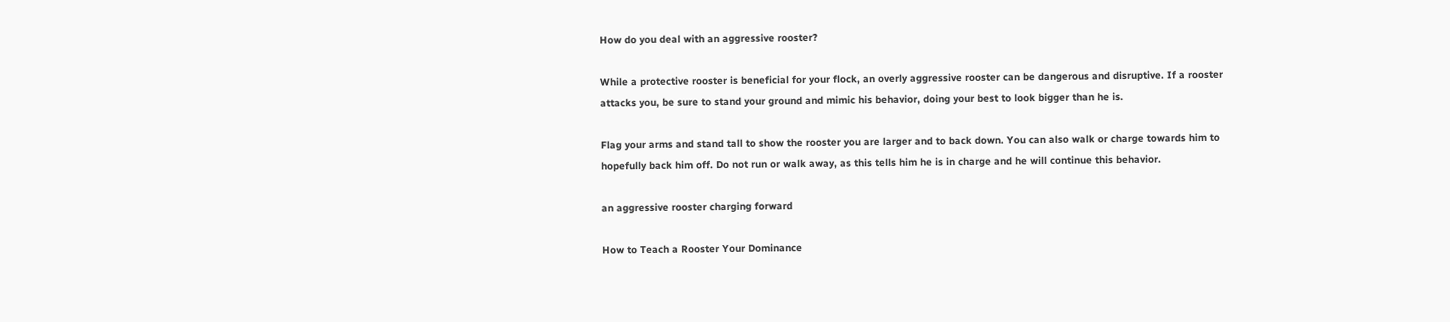How do you deal with an aggressive rooster?

While a protective rooster is beneficial for your flock, an overly aggressive rooster can be dangerous and disruptive. If a rooster attacks you, be sure to stand your ground and mimic his behavior, doing your best to look bigger than he is.

Flag your arms and stand tall to show the rooster you are larger and to back down. You can also walk or charge towards him to hopefully back him off. Do not run or walk away, as this tells him he is in charge and he will continue this behavior.

an aggressive rooster charging forward

How to Teach a Rooster Your Dominance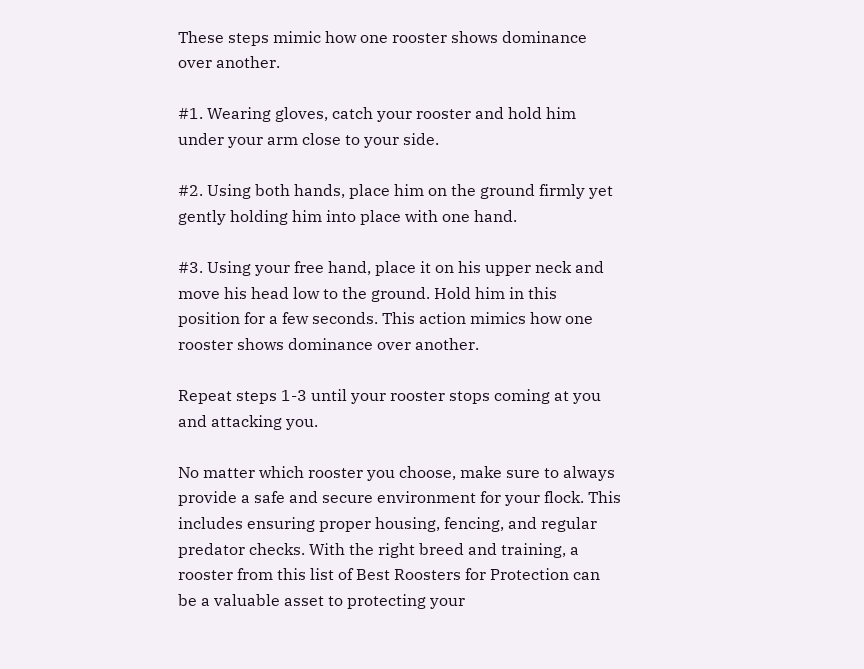These steps mimic how one rooster shows dominance over another.

#1. Wearing gloves, catch your rooster and hold him under your arm close to your side.

#2. Using both hands, place him on the ground firmly yet gently holding him into place with one hand.

#3. Using your free hand, place it on his upper neck and move his head low to the ground. Hold him in this position for a few seconds. This action mimics how one rooster shows dominance over another.

Repeat steps 1-3 until your rooster stops coming at you and attacking you.

No matter which rooster you choose, make sure to always provide a safe and secure environment for your flock. This includes ensuring proper housing, fencing, and regular predator checks. With the right breed and training, a rooster from this list of Best Roosters for Protection can be a valuable asset to protecting your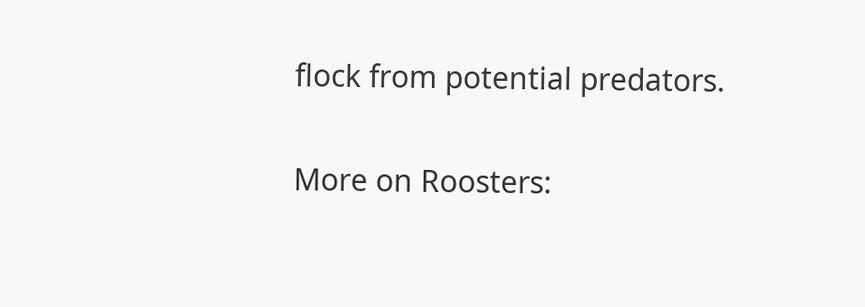flock from potential predators.

More on Roosters: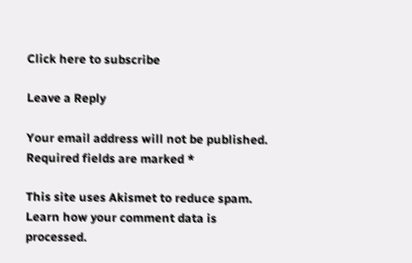Click here to subscribe

Leave a Reply

Your email address will not be published. Required fields are marked *

This site uses Akismet to reduce spam. Learn how your comment data is processed.